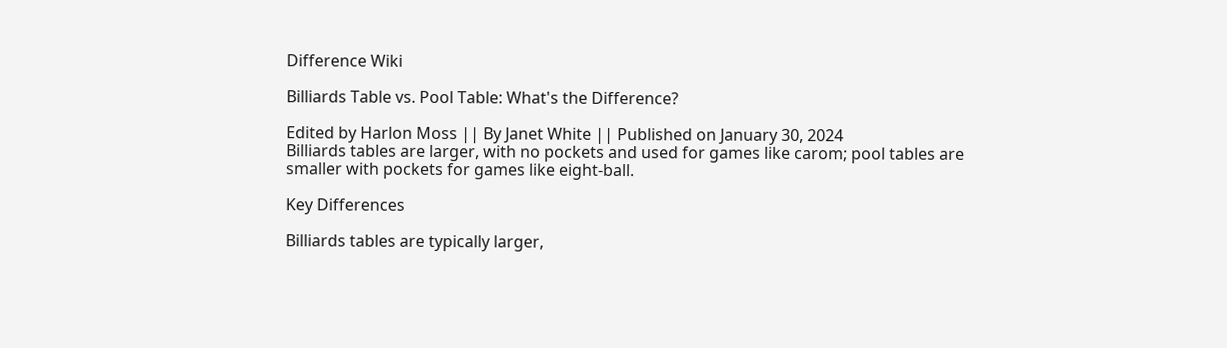Difference Wiki

Billiards Table vs. Pool Table: What's the Difference?

Edited by Harlon Moss || By Janet White || Published on January 30, 2024
Billiards tables are larger, with no pockets and used for games like carom; pool tables are smaller with pockets for games like eight-ball.

Key Differences

Billiards tables are typically larger,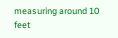measuring around 10 feet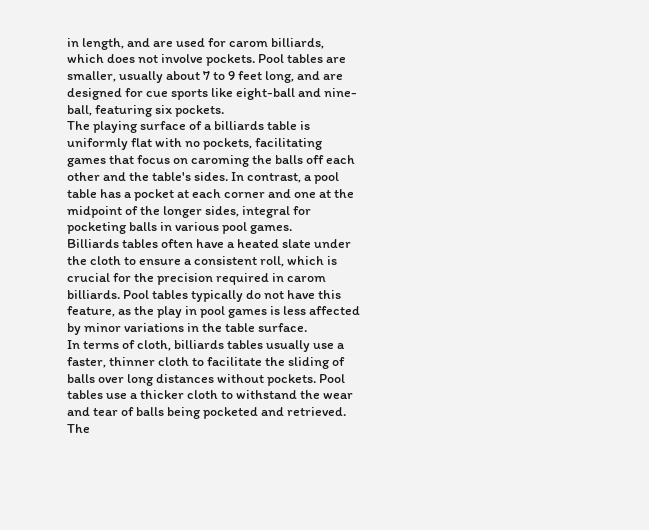in length, and are used for carom billiards, which does not involve pockets. Pool tables are smaller, usually about 7 to 9 feet long, and are designed for cue sports like eight-ball and nine-ball, featuring six pockets.
The playing surface of a billiards table is uniformly flat with no pockets, facilitating games that focus on caroming the balls off each other and the table's sides. In contrast, a pool table has a pocket at each corner and one at the midpoint of the longer sides, integral for pocketing balls in various pool games.
Billiards tables often have a heated slate under the cloth to ensure a consistent roll, which is crucial for the precision required in carom billiards. Pool tables typically do not have this feature, as the play in pool games is less affected by minor variations in the table surface.
In terms of cloth, billiards tables usually use a faster, thinner cloth to facilitate the sliding of balls over long distances without pockets. Pool tables use a thicker cloth to withstand the wear and tear of balls being pocketed and retrieved.
The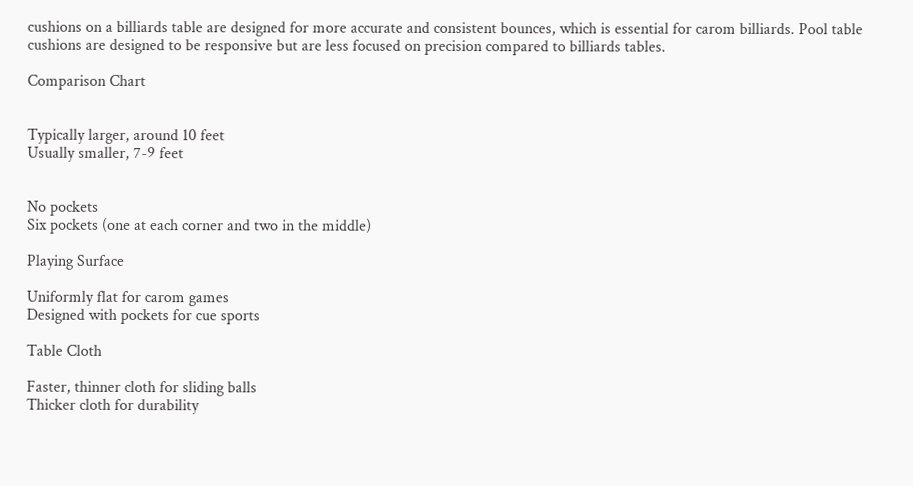cushions on a billiards table are designed for more accurate and consistent bounces, which is essential for carom billiards. Pool table cushions are designed to be responsive but are less focused on precision compared to billiards tables.

Comparison Chart


Typically larger, around 10 feet
Usually smaller, 7-9 feet


No pockets
Six pockets (one at each corner and two in the middle)

Playing Surface

Uniformly flat for carom games
Designed with pockets for cue sports

Table Cloth

Faster, thinner cloth for sliding balls
Thicker cloth for durability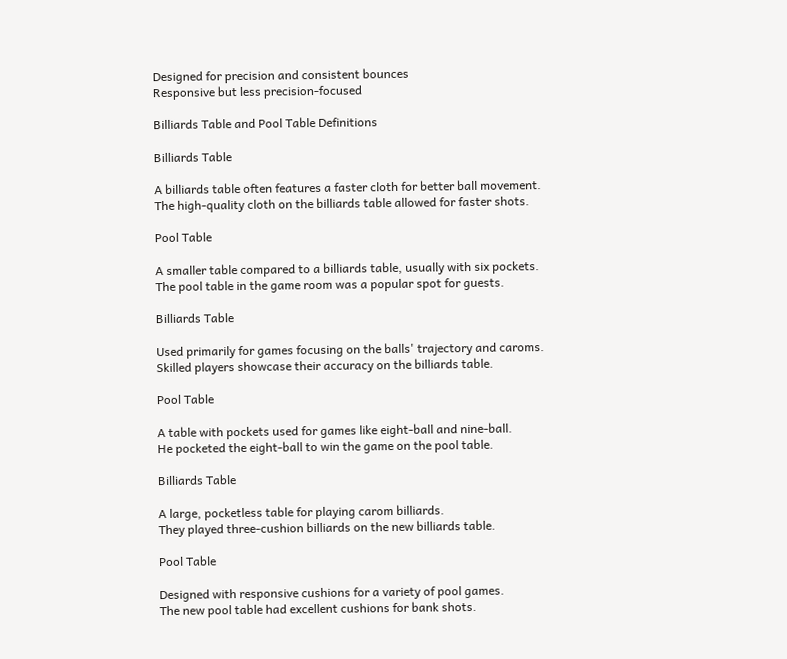Designed for precision and consistent bounces
Responsive but less precision-focused

Billiards Table and Pool Table Definitions

Billiards Table

A billiards table often features a faster cloth for better ball movement.
The high-quality cloth on the billiards table allowed for faster shots.

Pool Table

A smaller table compared to a billiards table, usually with six pockets.
The pool table in the game room was a popular spot for guests.

Billiards Table

Used primarily for games focusing on the balls' trajectory and caroms.
Skilled players showcase their accuracy on the billiards table.

Pool Table

A table with pockets used for games like eight-ball and nine-ball.
He pocketed the eight-ball to win the game on the pool table.

Billiards Table

A large, pocketless table for playing carom billiards.
They played three-cushion billiards on the new billiards table.

Pool Table

Designed with responsive cushions for a variety of pool games.
The new pool table had excellent cushions for bank shots.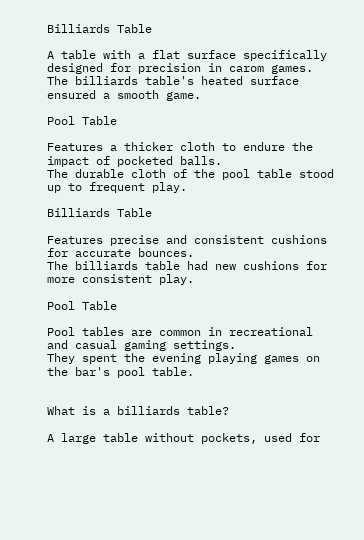Billiards Table

A table with a flat surface specifically designed for precision in carom games.
The billiards table's heated surface ensured a smooth game.

Pool Table

Features a thicker cloth to endure the impact of pocketed balls.
The durable cloth of the pool table stood up to frequent play.

Billiards Table

Features precise and consistent cushions for accurate bounces.
The billiards table had new cushions for more consistent play.

Pool Table

Pool tables are common in recreational and casual gaming settings.
They spent the evening playing games on the bar's pool table.


What is a billiards table?

A large table without pockets, used for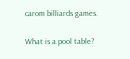carom billiards games.

What is a pool table?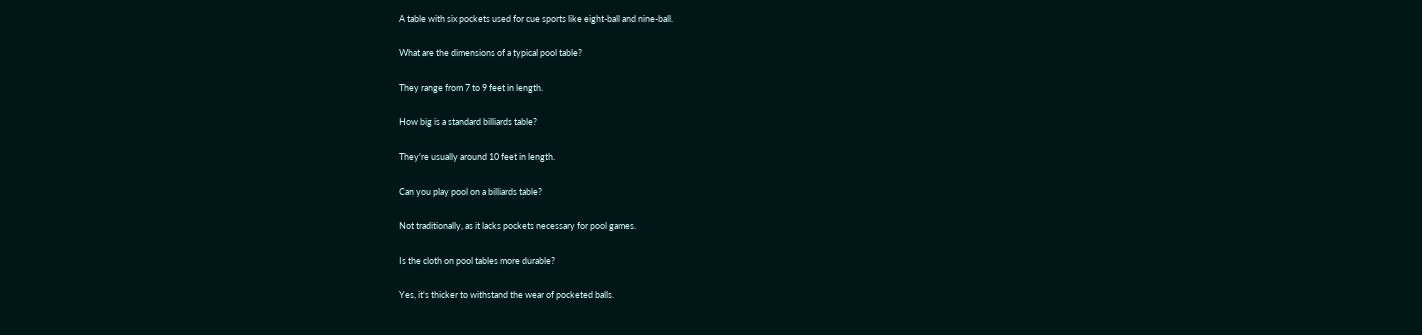A table with six pockets used for cue sports like eight-ball and nine-ball.

What are the dimensions of a typical pool table?

They range from 7 to 9 feet in length.

How big is a standard billiards table?

They're usually around 10 feet in length.

Can you play pool on a billiards table?

Not traditionally, as it lacks pockets necessary for pool games.

Is the cloth on pool tables more durable?

Yes, it's thicker to withstand the wear of pocketed balls.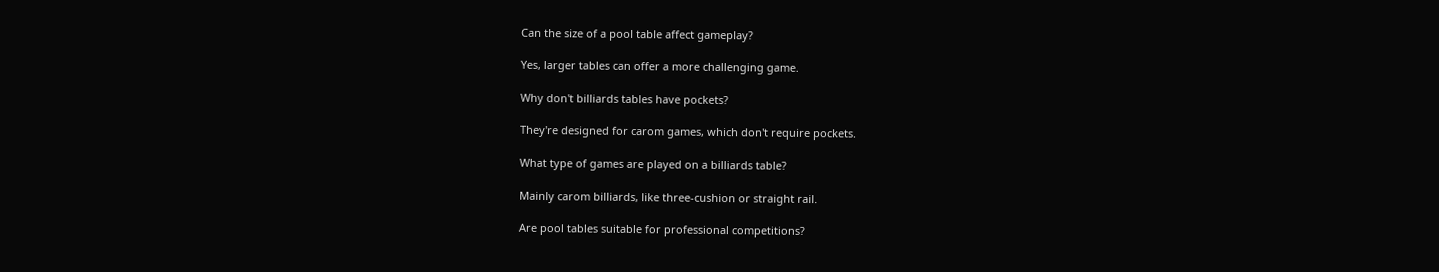Can the size of a pool table affect gameplay?

Yes, larger tables can offer a more challenging game.

Why don't billiards tables have pockets?

They're designed for carom games, which don't require pockets.

What type of games are played on a billiards table?

Mainly carom billiards, like three-cushion or straight rail.

Are pool tables suitable for professional competitions?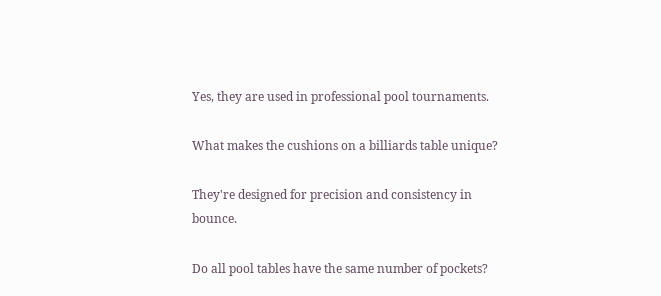Yes, they are used in professional pool tournaments.

What makes the cushions on a billiards table unique?

They're designed for precision and consistency in bounce.

Do all pool tables have the same number of pockets?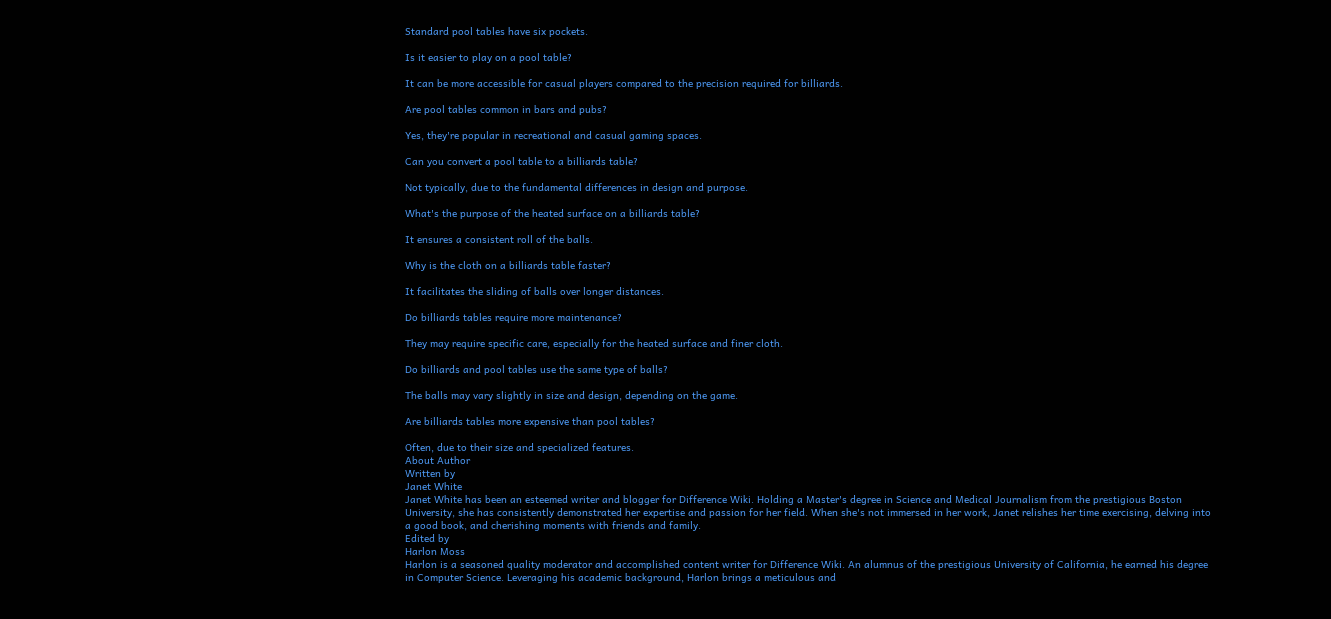Standard pool tables have six pockets.

Is it easier to play on a pool table?

It can be more accessible for casual players compared to the precision required for billiards.

Are pool tables common in bars and pubs?

Yes, they're popular in recreational and casual gaming spaces.

Can you convert a pool table to a billiards table?

Not typically, due to the fundamental differences in design and purpose.

What's the purpose of the heated surface on a billiards table?

It ensures a consistent roll of the balls.

Why is the cloth on a billiards table faster?

It facilitates the sliding of balls over longer distances.

Do billiards tables require more maintenance?

They may require specific care, especially for the heated surface and finer cloth.

Do billiards and pool tables use the same type of balls?

The balls may vary slightly in size and design, depending on the game.

Are billiards tables more expensive than pool tables?

Often, due to their size and specialized features.
About Author
Written by
Janet White
Janet White has been an esteemed writer and blogger for Difference Wiki. Holding a Master's degree in Science and Medical Journalism from the prestigious Boston University, she has consistently demonstrated her expertise and passion for her field. When she's not immersed in her work, Janet relishes her time exercising, delving into a good book, and cherishing moments with friends and family.
Edited by
Harlon Moss
Harlon is a seasoned quality moderator and accomplished content writer for Difference Wiki. An alumnus of the prestigious University of California, he earned his degree in Computer Science. Leveraging his academic background, Harlon brings a meticulous and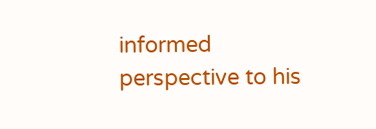informed perspective to his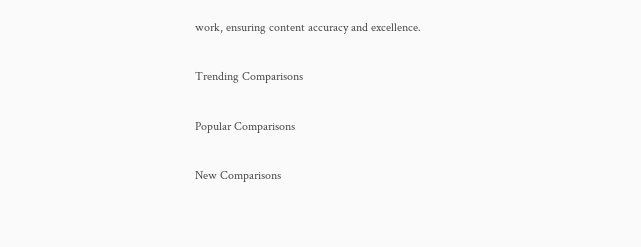work, ensuring content accuracy and excellence.

Trending Comparisons

Popular Comparisons

New Comparisons